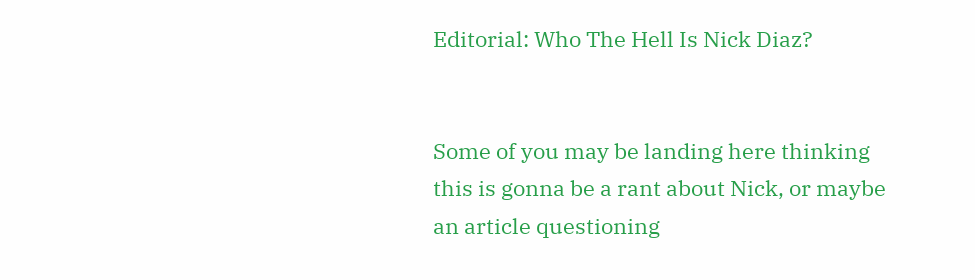Editorial: Who The Hell Is Nick Diaz?


Some of you may be landing here thinking this is gonna be a rant about Nick, or maybe an article questioning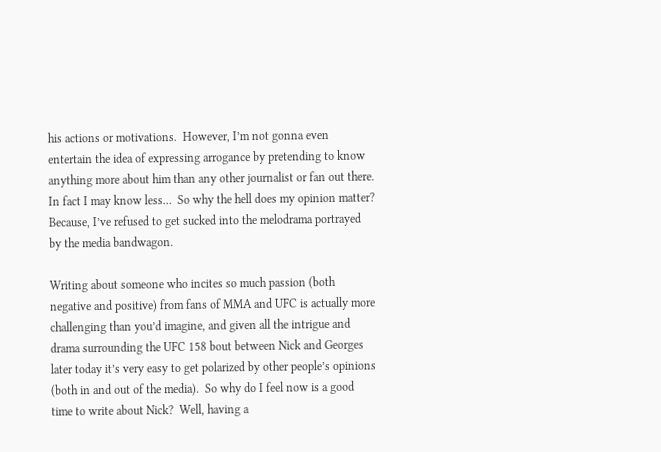his actions or motivations.  However, I’m not gonna even entertain the idea of expressing arrogance by pretending to know anything more about him than any other journalist or fan out there.  In fact I may know less…  So why the hell does my opinion matter?  Because, I’ve refused to get sucked into the melodrama portrayed by the media bandwagon.

Writing about someone who incites so much passion (both negative and positive) from fans of MMA and UFC is actually more challenging than you’d imagine, and given all the intrigue and drama surrounding the UFC 158 bout between Nick and Georges later today it’s very easy to get polarized by other people’s opinions (both in and out of the media).  So why do I feel now is a good time to write about Nick?  Well, having a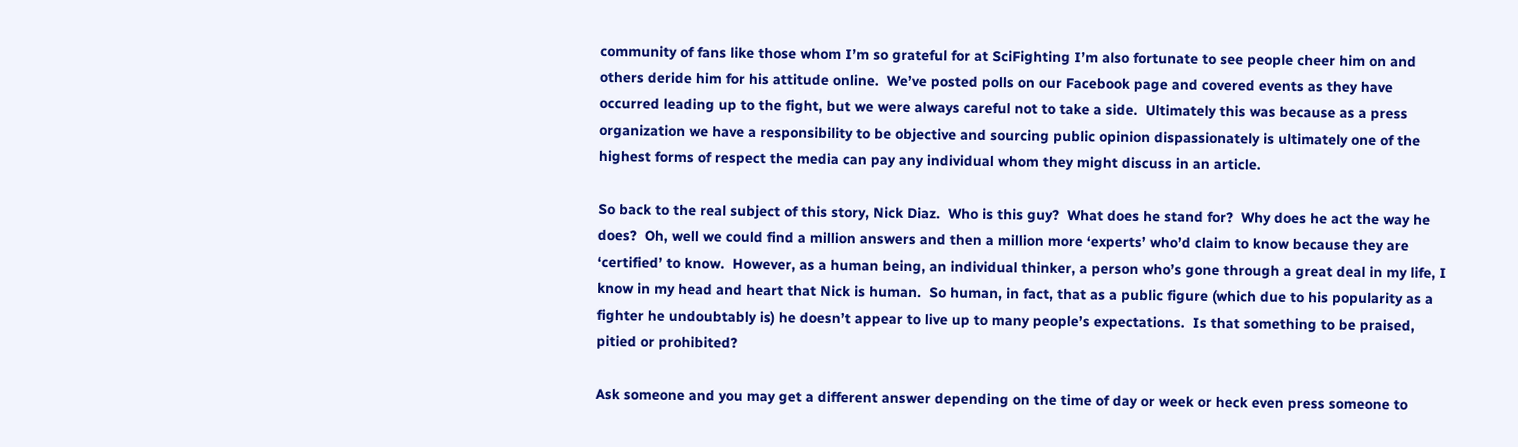community of fans like those whom I’m so grateful for at SciFighting I’m also fortunate to see people cheer him on and others deride him for his attitude online.  We’ve posted polls on our Facebook page and covered events as they have occurred leading up to the fight, but we were always careful not to take a side.  Ultimately this was because as a press organization we have a responsibility to be objective and sourcing public opinion dispassionately is ultimately one of the highest forms of respect the media can pay any individual whom they might discuss in an article.

So back to the real subject of this story, Nick Diaz.  Who is this guy?  What does he stand for?  Why does he act the way he does?  Oh, well we could find a million answers and then a million more ‘experts’ who’d claim to know because they are ‘certified’ to know.  However, as a human being, an individual thinker, a person who’s gone through a great deal in my life, I know in my head and heart that Nick is human.  So human, in fact, that as a public figure (which due to his popularity as a fighter he undoubtably is) he doesn’t appear to live up to many people’s expectations.  Is that something to be praised, pitied or prohibited?

Ask someone and you may get a different answer depending on the time of day or week or heck even press someone to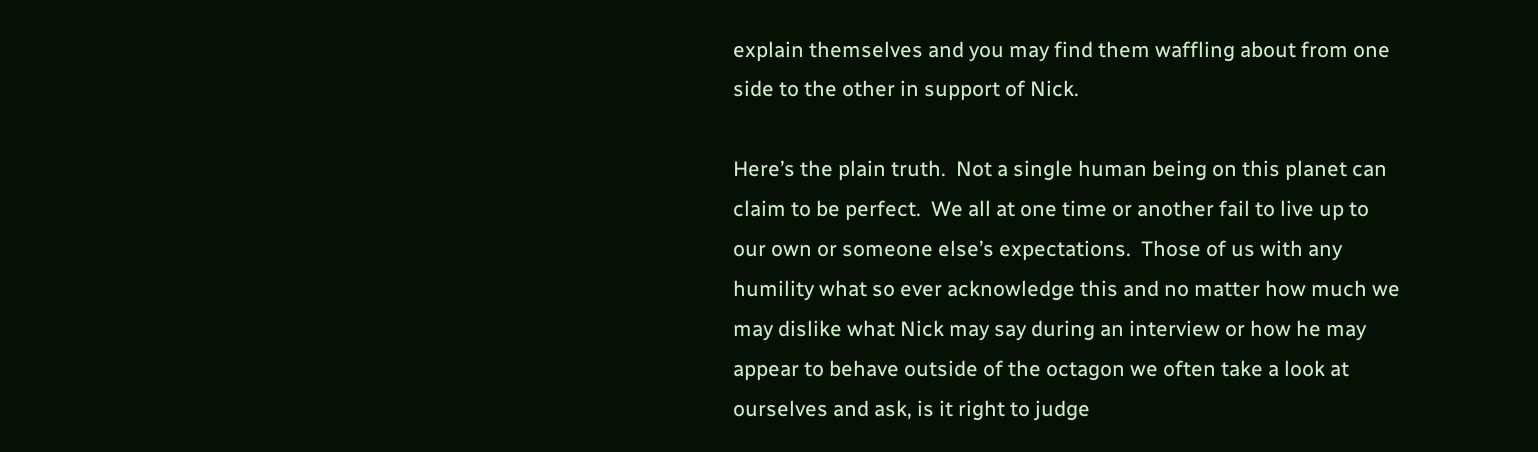explain themselves and you may find them waffling about from one side to the other in support of Nick.

Here’s the plain truth.  Not a single human being on this planet can claim to be perfect.  We all at one time or another fail to live up to our own or someone else’s expectations.  Those of us with any humility what so ever acknowledge this and no matter how much we may dislike what Nick may say during an interview or how he may appear to behave outside of the octagon we often take a look at ourselves and ask, is it right to judge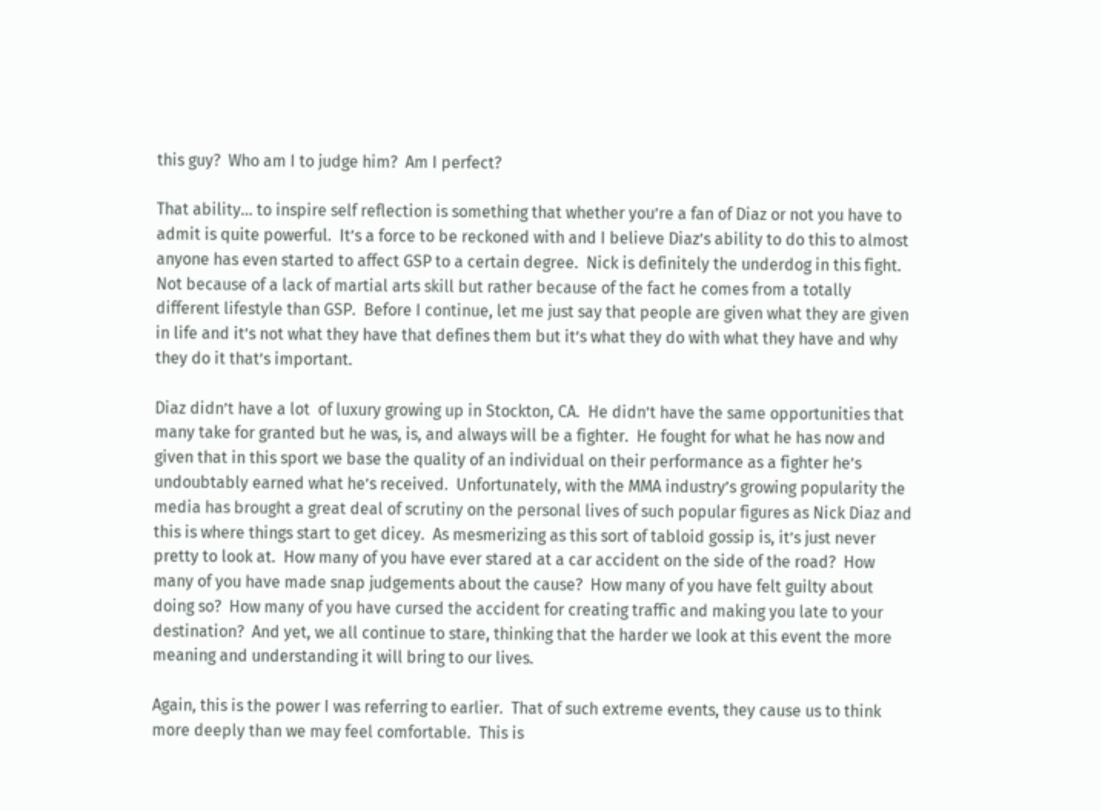this guy?  Who am I to judge him?  Am I perfect?

That ability… to inspire self reflection is something that whether you’re a fan of Diaz or not you have to admit is quite powerful.  It’s a force to be reckoned with and I believe Diaz’s ability to do this to almost anyone has even started to affect GSP to a certain degree.  Nick is definitely the underdog in this fight. Not because of a lack of martial arts skill but rather because of the fact he comes from a totally different lifestyle than GSP.  Before I continue, let me just say that people are given what they are given in life and it’s not what they have that defines them but it’s what they do with what they have and why they do it that’s important.

Diaz didn’t have a lot  of luxury growing up in Stockton, CA.  He didn’t have the same opportunities that many take for granted but he was, is, and always will be a fighter.  He fought for what he has now and given that in this sport we base the quality of an individual on their performance as a fighter he’s undoubtably earned what he’s received.  Unfortunately, with the MMA industry’s growing popularity the media has brought a great deal of scrutiny on the personal lives of such popular figures as Nick Diaz and this is where things start to get dicey.  As mesmerizing as this sort of tabloid gossip is, it’s just never pretty to look at.  How many of you have ever stared at a car accident on the side of the road?  How many of you have made snap judgements about the cause?  How many of you have felt guilty about doing so?  How many of you have cursed the accident for creating traffic and making you late to your destination?  And yet, we all continue to stare, thinking that the harder we look at this event the more meaning and understanding it will bring to our lives.

Again, this is the power I was referring to earlier.  That of such extreme events, they cause us to think more deeply than we may feel comfortable.  This is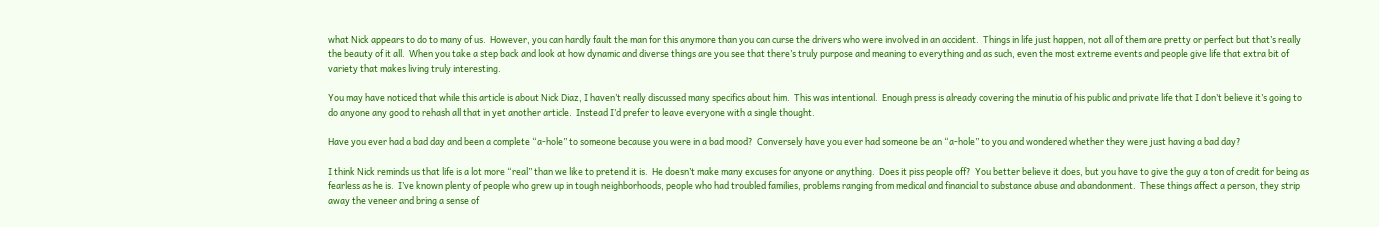what Nick appears to do to many of us.  However, you can hardly fault the man for this anymore than you can curse the drivers who were involved in an accident.  Things in life just happen, not all of them are pretty or perfect but that’s really the beauty of it all.  When you take a step back and look at how dynamic and diverse things are you see that there’s truly purpose and meaning to everything and as such, even the most extreme events and people give life that extra bit of variety that makes living truly interesting.

You may have noticed that while this article is about Nick Diaz, I haven’t really discussed many specifics about him.  This was intentional.  Enough press is already covering the minutia of his public and private life that I don’t believe it’s going to do anyone any good to rehash all that in yet another article.  Instead I’d prefer to leave everyone with a single thought.

Have you ever had a bad day and been a complete “a-hole” to someone because you were in a bad mood?  Conversely have you ever had someone be an “a-hole” to you and wondered whether they were just having a bad day?

I think Nick reminds us that life is a lot more “real” than we like to pretend it is.  He doesn’t make many excuses for anyone or anything.  Does it piss people off?  You better believe it does, but you have to give the guy a ton of credit for being as fearless as he is.  I’ve known plenty of people who grew up in tough neighborhoods, people who had troubled families, problems ranging from medical and financial to substance abuse and abandonment.  These things affect a person, they strip away the veneer and bring a sense of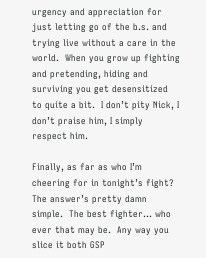urgency and appreciation for just letting go of the b.s. and trying live without a care in the world.  When you grow up fighting and pretending, hiding and surviving you get desensitized to quite a bit.  I don’t pity Nick, I don’t praise him, I simply respect him.

Finally, as far as who I’m cheering for in tonight’s fight?   The answer’s pretty damn simple.  The best fighter… who ever that may be.  Any way you slice it both GSP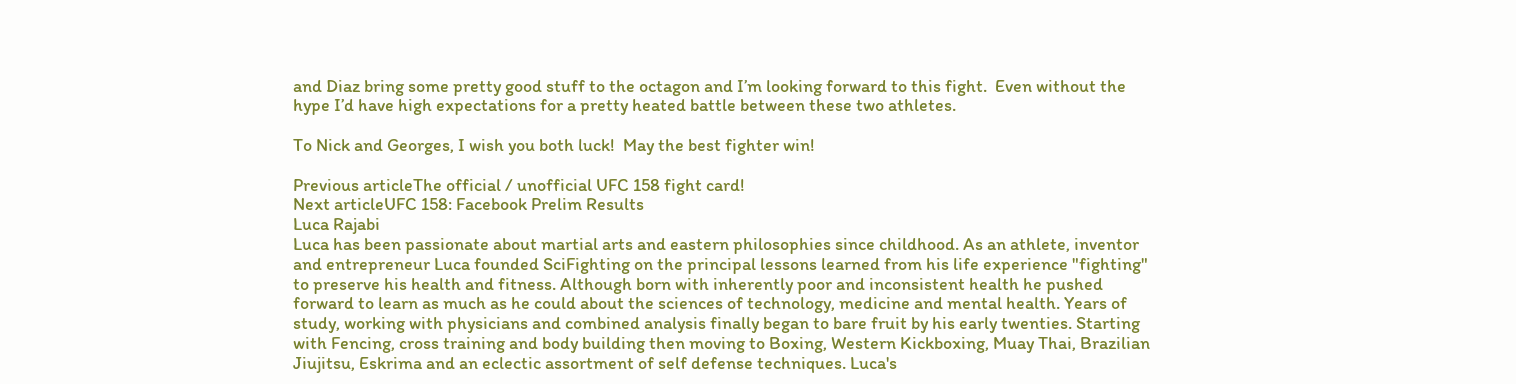and Diaz bring some pretty good stuff to the octagon and I’m looking forward to this fight.  Even without the hype I’d have high expectations for a pretty heated battle between these two athletes.

To Nick and Georges, I wish you both luck!  May the best fighter win!

Previous articleThe official / unofficial UFC 158 fight card!
Next articleUFC 158: Facebook Prelim Results
Luca Rajabi
Luca has been passionate about martial arts and eastern philosophies since childhood. As an athlete, inventor and entrepreneur Luca founded SciFighting on the principal lessons learned from his life experience "fighting" to preserve his health and fitness. Although born with inherently poor and inconsistent health he pushed forward to learn as much as he could about the sciences of technology, medicine and mental health. Years of study, working with physicians and combined analysis finally began to bare fruit by his early twenties. Starting with Fencing, cross training and body building then moving to Boxing, Western Kickboxing, Muay Thai, Brazilian Jiujitsu, Eskrima and an eclectic assortment of self defense techniques. Luca's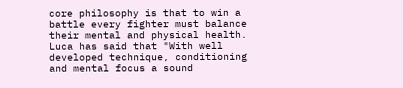core philosophy is that to win a battle every fighter must balance their mental and physical health. Luca has said that "With well developed technique, conditioning and mental focus a sound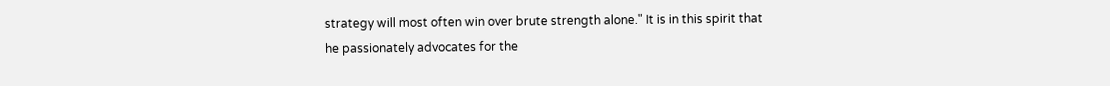strategy will most often win over brute strength alone." It is in this spirit that he passionately advocates for the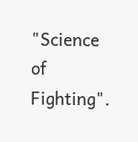"Science of Fighting".